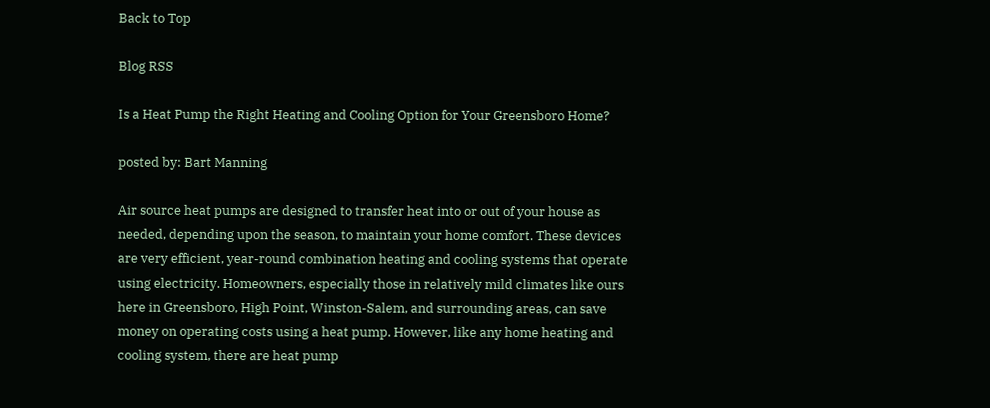Back to Top

Blog RSS

Is a Heat Pump the Right Heating and Cooling Option for Your Greensboro Home?

posted by: Bart Manning

Air source heat pumps are designed to transfer heat into or out of your house as needed, depending upon the season, to maintain your home comfort. These devices are very efficient, year-round combination heating and cooling systems that operate using electricity. Homeowners, especially those in relatively mild climates like ours here in Greensboro, High Point, Winston-Salem, and surrounding areas, can save money on operating costs using a heat pump. However, like any home heating and cooling system, there are heat pump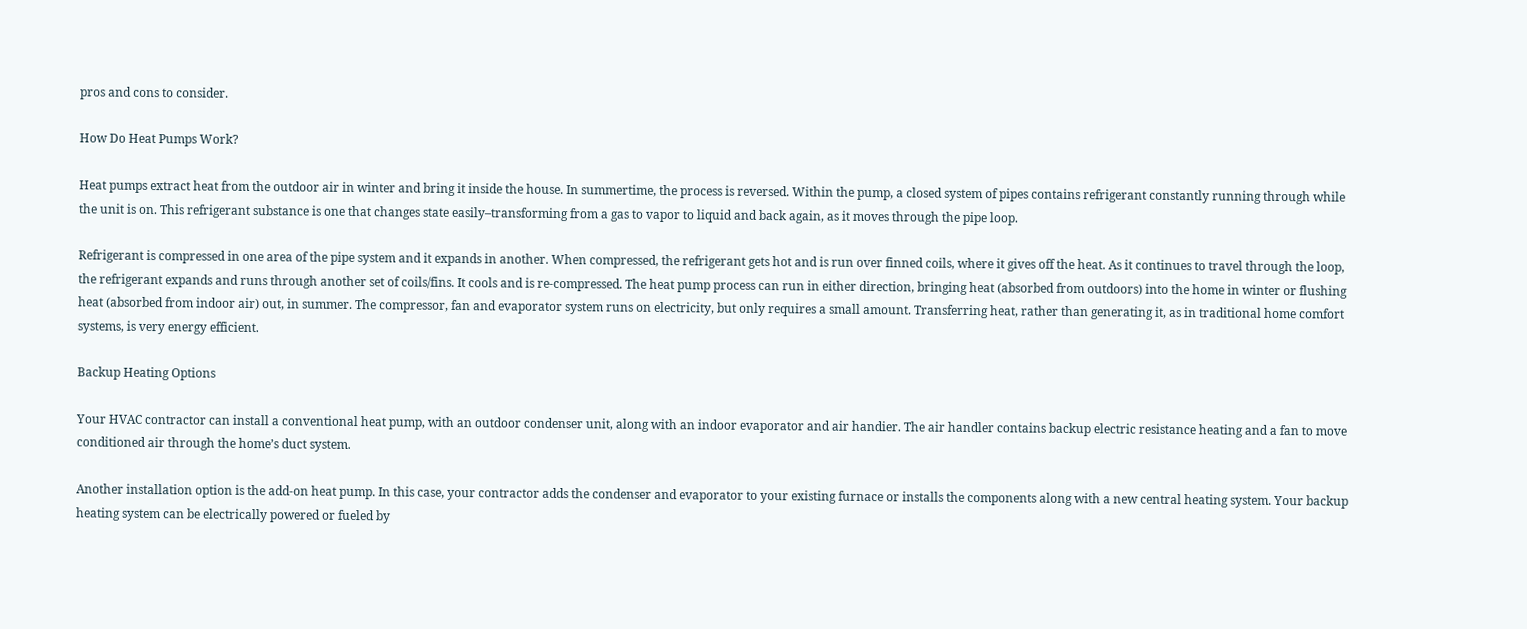pros and cons to consider.

How Do Heat Pumps Work?

Heat pumps extract heat from the outdoor air in winter and bring it inside the house. In summertime, the process is reversed. Within the pump, a closed system of pipes contains refrigerant constantly running through while the unit is on. This refrigerant substance is one that changes state easily–transforming from a gas to vapor to liquid and back again, as it moves through the pipe loop.

Refrigerant is compressed in one area of the pipe system and it expands in another. When compressed, the refrigerant gets hot and is run over finned coils, where it gives off the heat. As it continues to travel through the loop, the refrigerant expands and runs through another set of coils/fins. It cools and is re-compressed. The heat pump process can run in either direction, bringing heat (absorbed from outdoors) into the home in winter or flushing heat (absorbed from indoor air) out, in summer. The compressor, fan and evaporator system runs on electricity, but only requires a small amount. Transferring heat, rather than generating it, as in traditional home comfort systems, is very energy efficient.

Backup Heating Options

Your HVAC contractor can install a conventional heat pump, with an outdoor condenser unit, along with an indoor evaporator and air handier. The air handler contains backup electric resistance heating and a fan to move conditioned air through the home’s duct system.

Another installation option is the add-on heat pump. In this case, your contractor adds the condenser and evaporator to your existing furnace or installs the components along with a new central heating system. Your backup heating system can be electrically powered or fueled by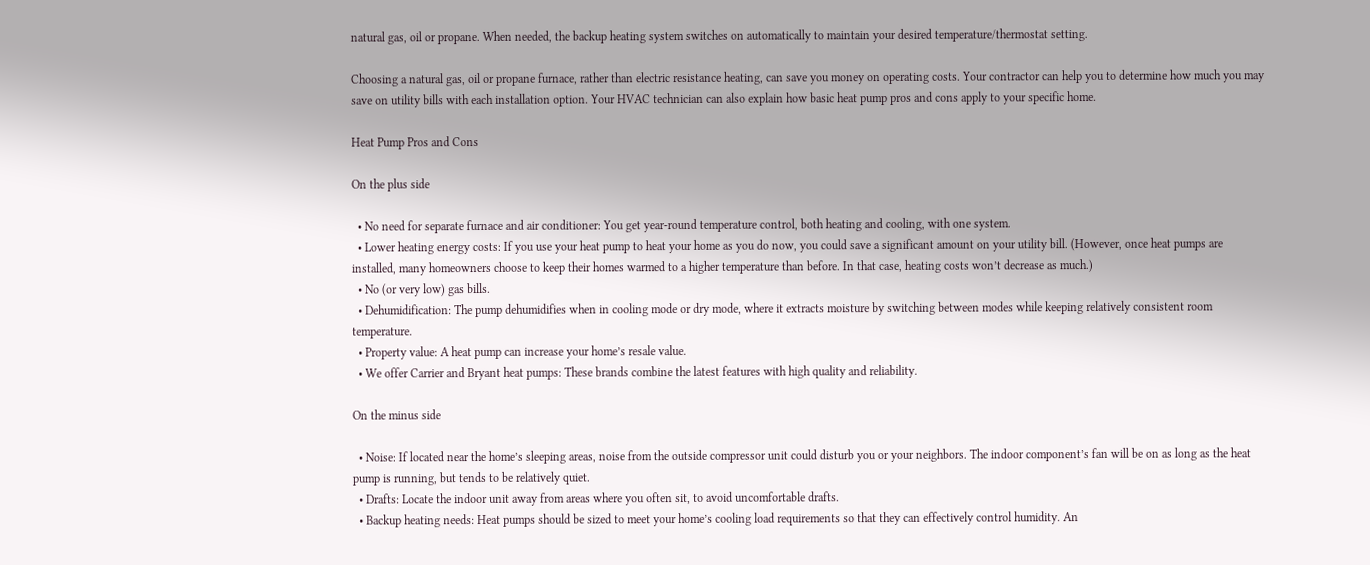natural gas, oil or propane. When needed, the backup heating system switches on automatically to maintain your desired temperature/thermostat setting.

Choosing a natural gas, oil or propane furnace, rather than electric resistance heating, can save you money on operating costs. Your contractor can help you to determine how much you may save on utility bills with each installation option. Your HVAC technician can also explain how basic heat pump pros and cons apply to your specific home.

Heat Pump Pros and Cons

On the plus side

  • No need for separate furnace and air conditioner: You get year-round temperature control, both heating and cooling, with one system.
  • Lower heating energy costs: If you use your heat pump to heat your home as you do now, you could save a significant amount on your utility bill. (However, once heat pumps are installed, many homeowners choose to keep their homes warmed to a higher temperature than before. In that case, heating costs won’t decrease as much.)
  • No (or very low) gas bills.
  • Dehumidification: The pump dehumidifies when in cooling mode or dry mode, where it extracts moisture by switching between modes while keeping relatively consistent room temperature.
  • Property value: A heat pump can increase your home’s resale value.
  • We offer Carrier and Bryant heat pumps: These brands combine the latest features with high quality and reliability.

On the minus side

  • Noise: If located near the home’s sleeping areas, noise from the outside compressor unit could disturb you or your neighbors. The indoor component’s fan will be on as long as the heat pump is running, but tends to be relatively quiet.
  • Drafts: Locate the indoor unit away from areas where you often sit, to avoid uncomfortable drafts.
  • Backup heating needs: Heat pumps should be sized to meet your home’s cooling load requirements so that they can effectively control humidity. An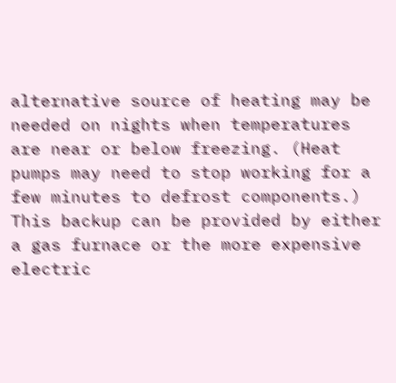alternative source of heating may be needed on nights when temperatures are near or below freezing. (Heat pumps may need to stop working for a few minutes to defrost components.) This backup can be provided by either a gas furnace or the more expensive electric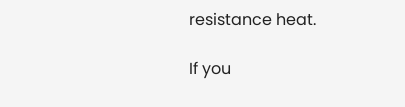resistance heat.

If you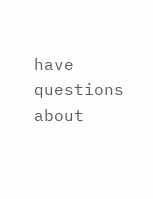have questions about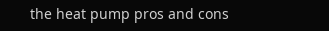the heat pump pros and cons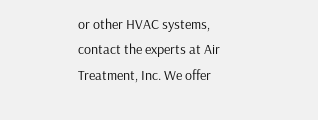or other HVAC systems, contact the experts at Air Treatment, Inc. We offer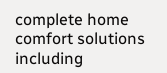complete home comfort solutions including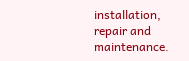installation, repair and maintenance.